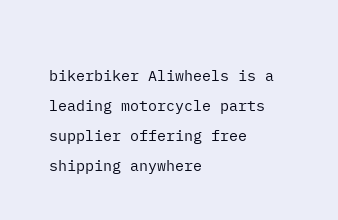bikerbiker Aliwheels is a leading motorcycle parts supplier offering free shipping anywhere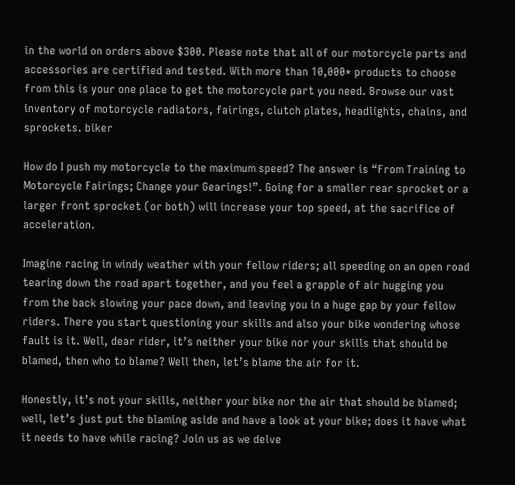in the world on orders above $300. Please note that all of our motorcycle parts and accessories are certified and tested. With more than 10,000* products to choose from this is your one place to get the motorcycle part you need. Browse our vast inventory of motorcycle radiators, fairings, clutch plates, headlights, chains, and sprockets. biker

How do I push my motorcycle to the maximum speed? The answer is “From Training to Motorcycle Fairings; Change your Gearings!”. Going for a smaller rear sprocket or a larger front sprocket (or both) will increase your top speed, at the sacrifice of acceleration.

Imagine racing in windy weather with your fellow riders; all speeding on an open road tearing down the road apart together, and you feel a grapple of air hugging you from the back slowing your pace down, and leaving you in a huge gap by your fellow riders. There you start questioning your skills and also your bike wondering whose fault is it. Well, dear rider, it’s neither your bike nor your skills that should be blamed, then who to blame? Well then, let’s blame the air for it.

Honestly, it’s not your skills, neither your bike nor the air that should be blamed; well, let’s just put the blaming aside and have a look at your bike; does it have what it needs to have while racing? Join us as we delve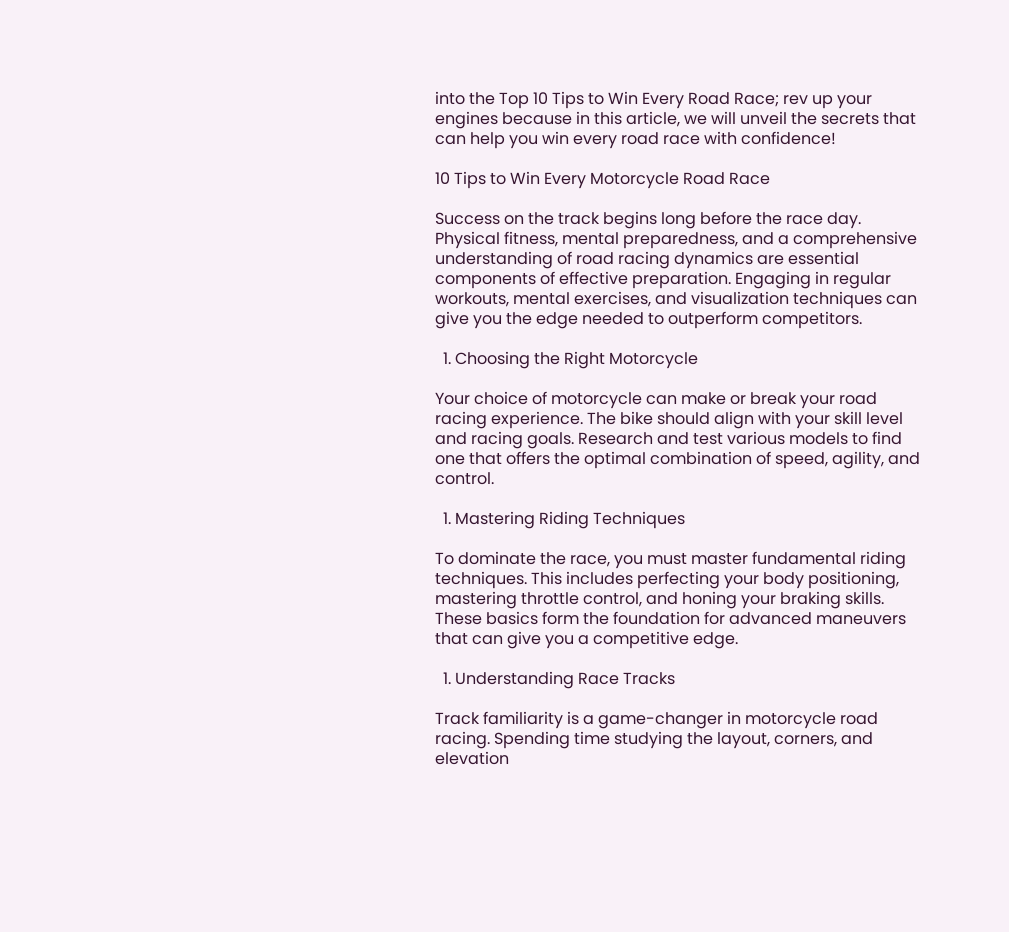into the Top 10 Tips to Win Every Road Race; rev up your engines because in this article, we will unveil the secrets that can help you win every road race with confidence!

10 Tips to Win Every Motorcycle Road Race

Success on the track begins long before the race day. Physical fitness, mental preparedness, and a comprehensive understanding of road racing dynamics are essential components of effective preparation. Engaging in regular workouts, mental exercises, and visualization techniques can give you the edge needed to outperform competitors.

  1. Choosing the Right Motorcycle

Your choice of motorcycle can make or break your road racing experience. The bike should align with your skill level and racing goals. Research and test various models to find one that offers the optimal combination of speed, agility, and control.

  1. Mastering Riding Techniques

To dominate the race, you must master fundamental riding techniques. This includes perfecting your body positioning, mastering throttle control, and honing your braking skills. These basics form the foundation for advanced maneuvers that can give you a competitive edge.

  1. Understanding Race Tracks

Track familiarity is a game-changer in motorcycle road racing. Spending time studying the layout, corners, and elevation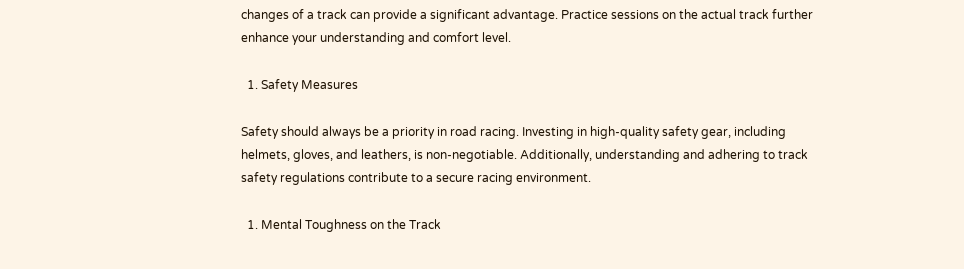changes of a track can provide a significant advantage. Practice sessions on the actual track further enhance your understanding and comfort level.

  1. Safety Measures

Safety should always be a priority in road racing. Investing in high-quality safety gear, including helmets, gloves, and leathers, is non-negotiable. Additionally, understanding and adhering to track safety regulations contribute to a secure racing environment.

  1. Mental Toughness on the Track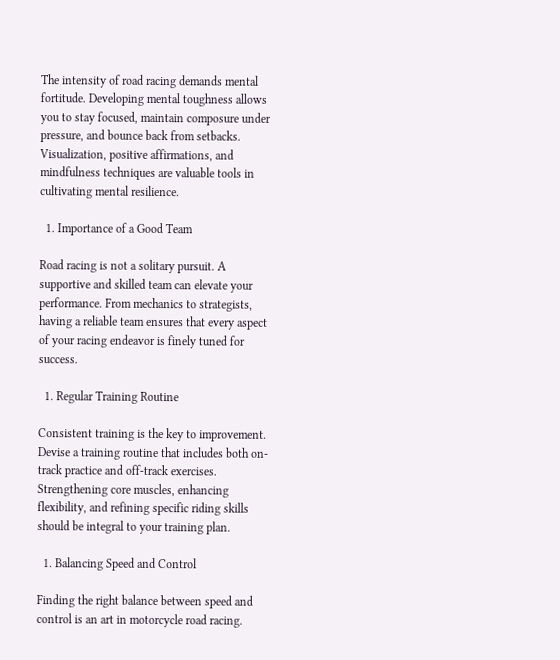The intensity of road racing demands mental fortitude. Developing mental toughness allows you to stay focused, maintain composure under pressure, and bounce back from setbacks. Visualization, positive affirmations, and mindfulness techniques are valuable tools in cultivating mental resilience.

  1. Importance of a Good Team

Road racing is not a solitary pursuit. A supportive and skilled team can elevate your performance. From mechanics to strategists, having a reliable team ensures that every aspect of your racing endeavor is finely tuned for success.

  1. Regular Training Routine

Consistent training is the key to improvement. Devise a training routine that includes both on-track practice and off-track exercises. Strengthening core muscles, enhancing flexibility, and refining specific riding skills should be integral to your training plan.

  1. Balancing Speed and Control

Finding the right balance between speed and control is an art in motorcycle road racing.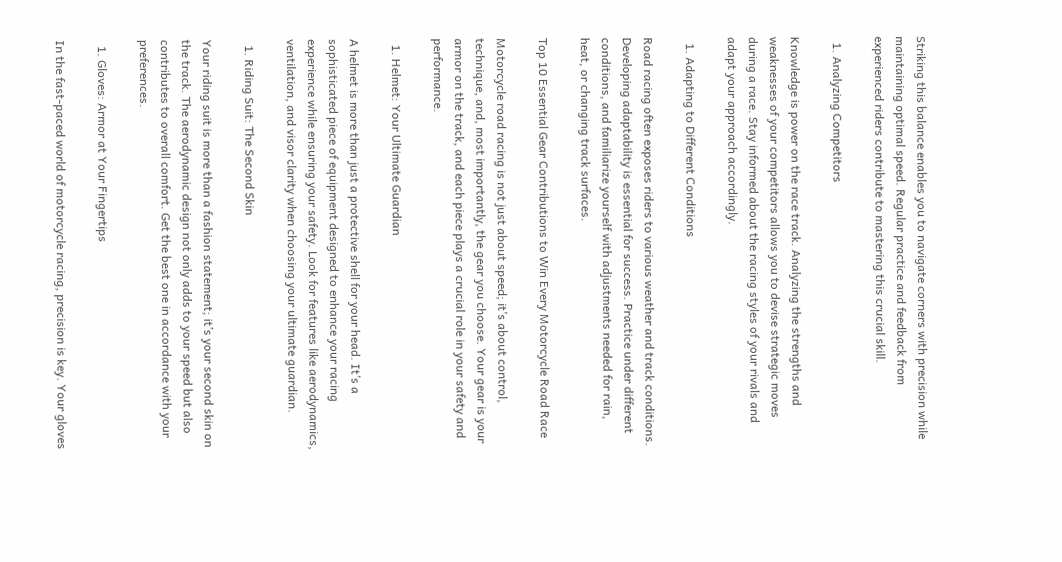Striking this balance enables you to navigate corners with precision while maintaining optimal speed. Regular practice and feedback from experienced riders contribute to mastering this crucial skill.

  1. Analyzing Competitors

Knowledge is power on the race track. Analyzing the strengths and weaknesses of your competitors allows you to devise strategic moves during a race. Stay informed about the racing styles of your rivals and adapt your approach accordingly.

  1. Adapting to Different Conditions

Road racing often exposes riders to various weather and track conditions. Developing adaptability is essential for success. Practice under different conditions, and familiarize yourself with adjustments needed for rain, heat, or changing track surfaces.

Top 10 Essential Gear Contributions to Win Every Motorcycle Road Race

Motorcycle road racing is not just about speed; it’s about control, technique, and, most importantly, the gear you choose. Your gear is your armor on the track, and each piece plays a crucial role in your safety and performance.

  1. Helmet: Your Ultimate Guardian

A helmet is more than just a protective shell for your head. It’s a sophisticated piece of equipment designed to enhance your racing experience while ensuring your safety. Look for features like aerodynamics, ventilation, and visor clarity when choosing your ultimate guardian.

  1. Riding Suit: The Second Skin

Your riding suit is more than a fashion statement; it’s your second skin on the track. The aerodynamic design not only adds to your speed but also contributes to overall comfort. Get the best one in accordance with your preferences.

  1. Gloves: Armor at Your Fingertips

In the fast-paced world of motorcycle racing, precision is key. Your gloves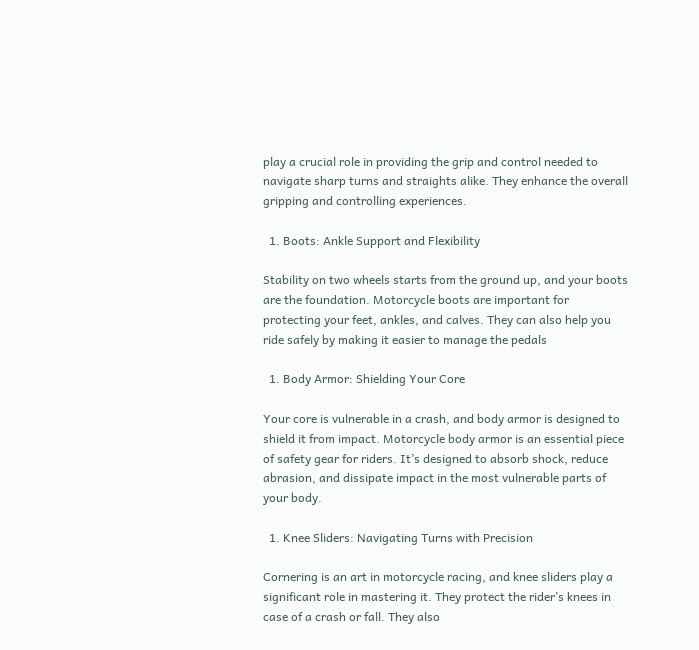play a crucial role in providing the grip and control needed to navigate sharp turns and straights alike. They enhance the overall gripping and controlling experiences.

  1. Boots: Ankle Support and Flexibility

Stability on two wheels starts from the ground up, and your boots are the foundation. Motorcycle boots are important for protecting your feet, ankles, and calves. They can also help you ride safely by making it easier to manage the pedals

  1. Body Armor: Shielding Your Core

Your core is vulnerable in a crash, and body armor is designed to shield it from impact. Motorcycle body armor is an essential piece of safety gear for riders. It’s designed to absorb shock, reduce abrasion, and dissipate impact in the most vulnerable parts of your body.

  1. Knee Sliders: Navigating Turns with Precision

Cornering is an art in motorcycle racing, and knee sliders play a significant role in mastering it. They protect the rider’s knees in case of a crash or fall. They also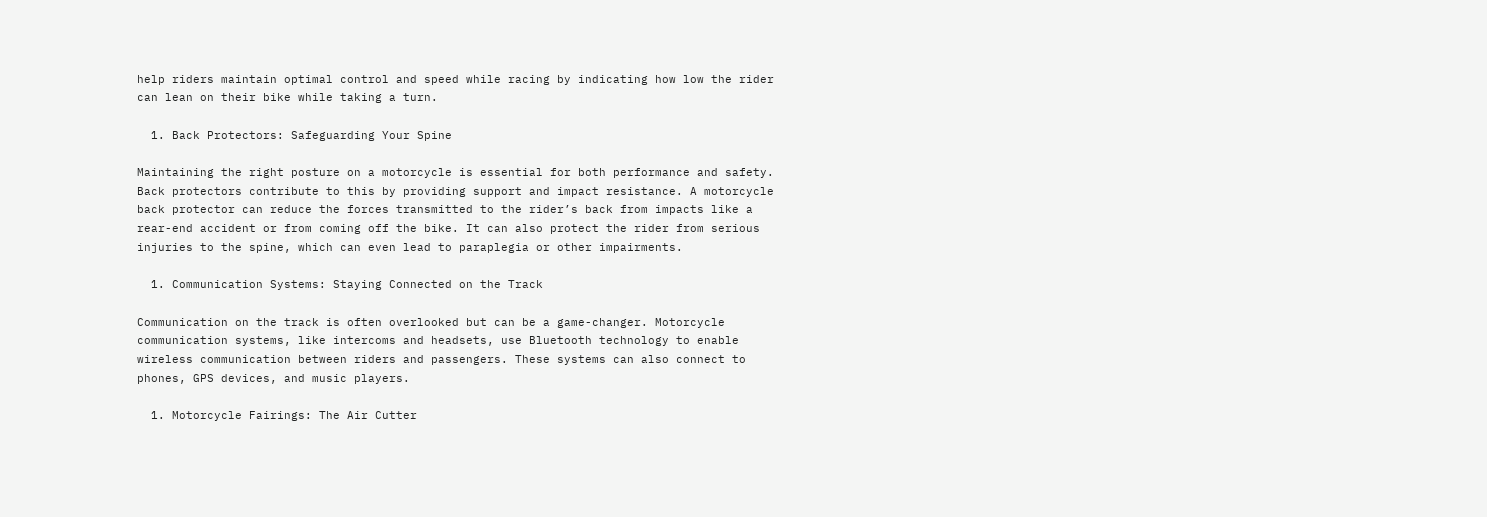help riders maintain optimal control and speed while racing by indicating how low the rider can lean on their bike while taking a turn.

  1. Back Protectors: Safeguarding Your Spine

Maintaining the right posture on a motorcycle is essential for both performance and safety. Back protectors contribute to this by providing support and impact resistance. A motorcycle back protector can reduce the forces transmitted to the rider’s back from impacts like a rear-end accident or from coming off the bike. It can also protect the rider from serious injuries to the spine, which can even lead to paraplegia or other impairments.

  1. Communication Systems: Staying Connected on the Track

Communication on the track is often overlooked but can be a game-changer. Motorcycle communication systems, like intercoms and headsets, use Bluetooth technology to enable wireless communication between riders and passengers. These systems can also connect to phones, GPS devices, and music players.

  1. Motorcycle Fairings: The Air Cutter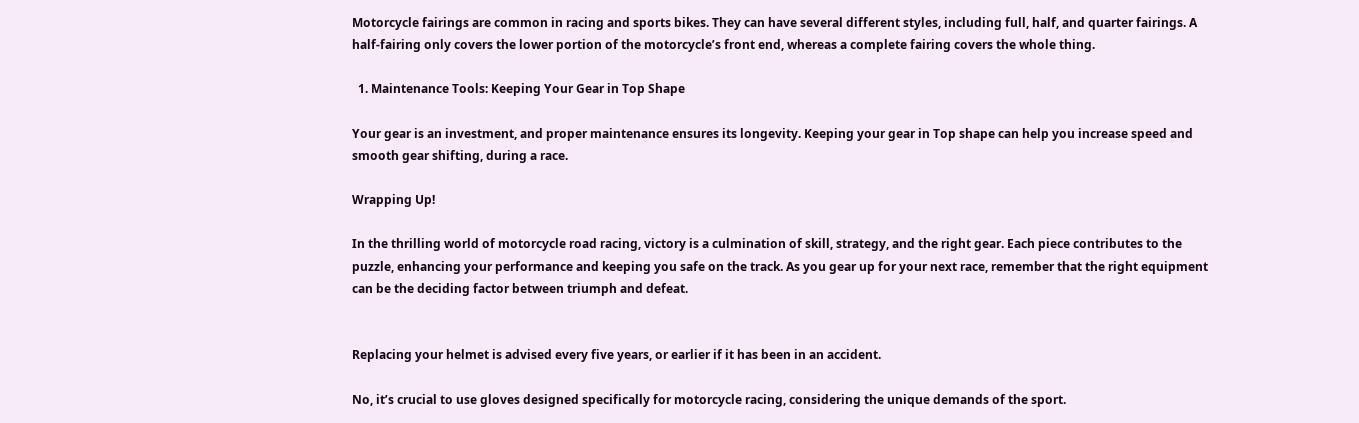Motorcycle fairings are common in racing and sports bikes. They can have several different styles, including full, half, and quarter fairings. A half-fairing only covers the lower portion of the motorcycle’s front end, whereas a complete fairing covers the whole thing.

  1. Maintenance Tools: Keeping Your Gear in Top Shape

Your gear is an investment, and proper maintenance ensures its longevity. Keeping your gear in Top shape can help you increase speed and smooth gear shifting, during a race.

Wrapping Up!

In the thrilling world of motorcycle road racing, victory is a culmination of skill, strategy, and the right gear. Each piece contributes to the puzzle, enhancing your performance and keeping you safe on the track. As you gear up for your next race, remember that the right equipment can be the deciding factor between triumph and defeat.


Replacing your helmet is advised every five years, or earlier if it has been in an accident.

No, it’s crucial to use gloves designed specifically for motorcycle racing, considering the unique demands of the sport.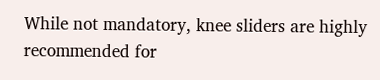While not mandatory, knee sliders are highly recommended for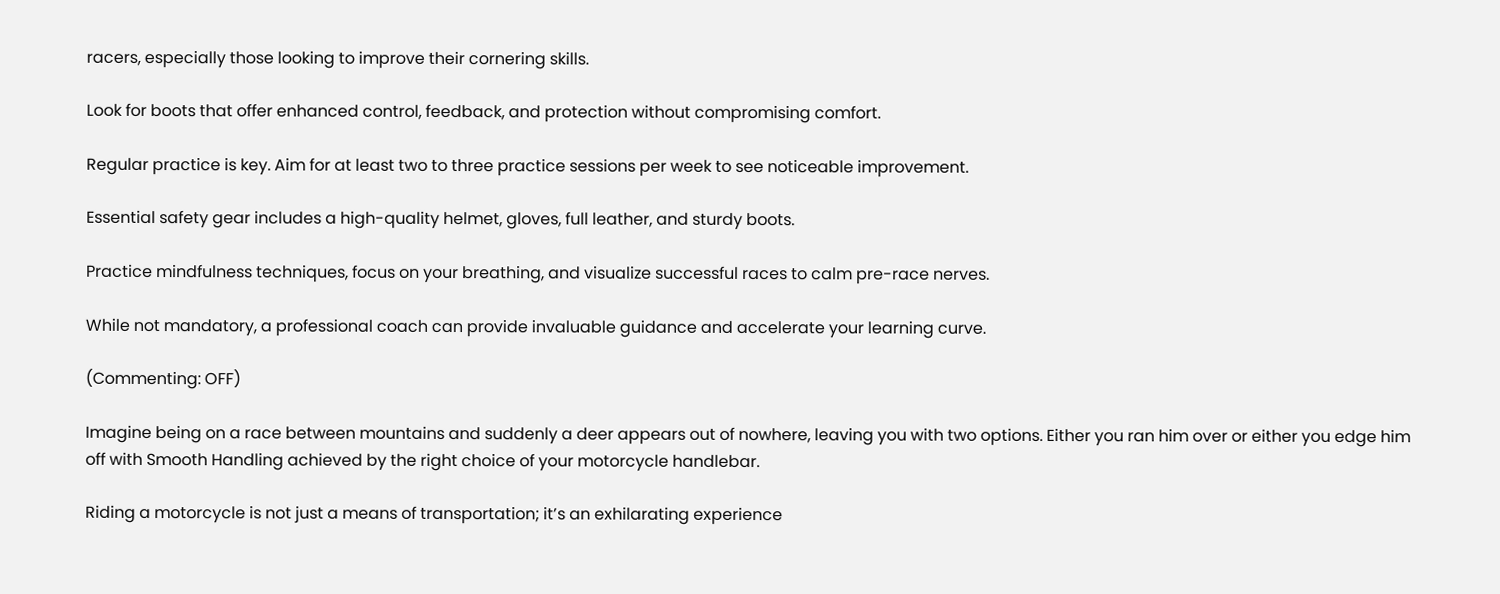racers, especially those looking to improve their cornering skills.

Look for boots that offer enhanced control, feedback, and protection without compromising comfort.

Regular practice is key. Aim for at least two to three practice sessions per week to see noticeable improvement.

Essential safety gear includes a high-quality helmet, gloves, full leather, and sturdy boots.

Practice mindfulness techniques, focus on your breathing, and visualize successful races to calm pre-race nerves.

While not mandatory, a professional coach can provide invaluable guidance and accelerate your learning curve.

(Commenting: OFF)

Imagine being on a race between mountains and suddenly a deer appears out of nowhere, leaving you with two options. Either you ran him over or either you edge him off with Smooth Handling achieved by the right choice of your motorcycle handlebar.

Riding a motorcycle is not just a means of transportation; it’s an exhilarating experience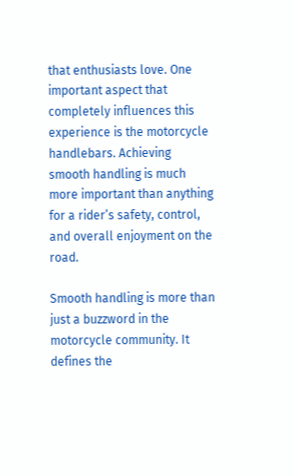that enthusiasts love. One important aspect that completely influences this experience is the motorcycle handlebars. Achieving smooth handling is much more important than anything for a rider’s safety, control, and overall enjoyment on the road.

Smooth handling is more than just a buzzword in the motorcycle community. It defines the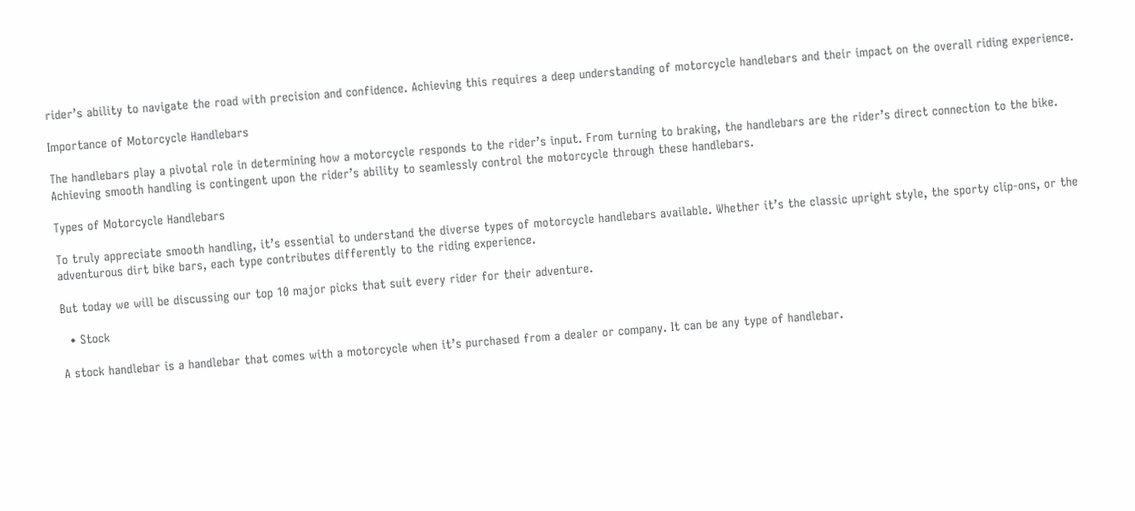rider’s ability to navigate the road with precision and confidence. Achieving this requires a deep understanding of motorcycle handlebars and their impact on the overall riding experience.

Importance of Motorcycle Handlebars

The handlebars play a pivotal role in determining how a motorcycle responds to the rider’s input. From turning to braking, the handlebars are the rider’s direct connection to the bike. Achieving smooth handling is contingent upon the rider’s ability to seamlessly control the motorcycle through these handlebars.

Types of Motorcycle Handlebars

To truly appreciate smooth handling, it’s essential to understand the diverse types of motorcycle handlebars available. Whether it’s the classic upright style, the sporty clip-ons, or the adventurous dirt bike bars, each type contributes differently to the riding experience.

But today we will be discussing our top 10 major picks that suit every rider for their adventure.

  • Stock

A stock handlebar is a handlebar that comes with a motorcycle when it’s purchased from a dealer or company. It can be any type of handlebar.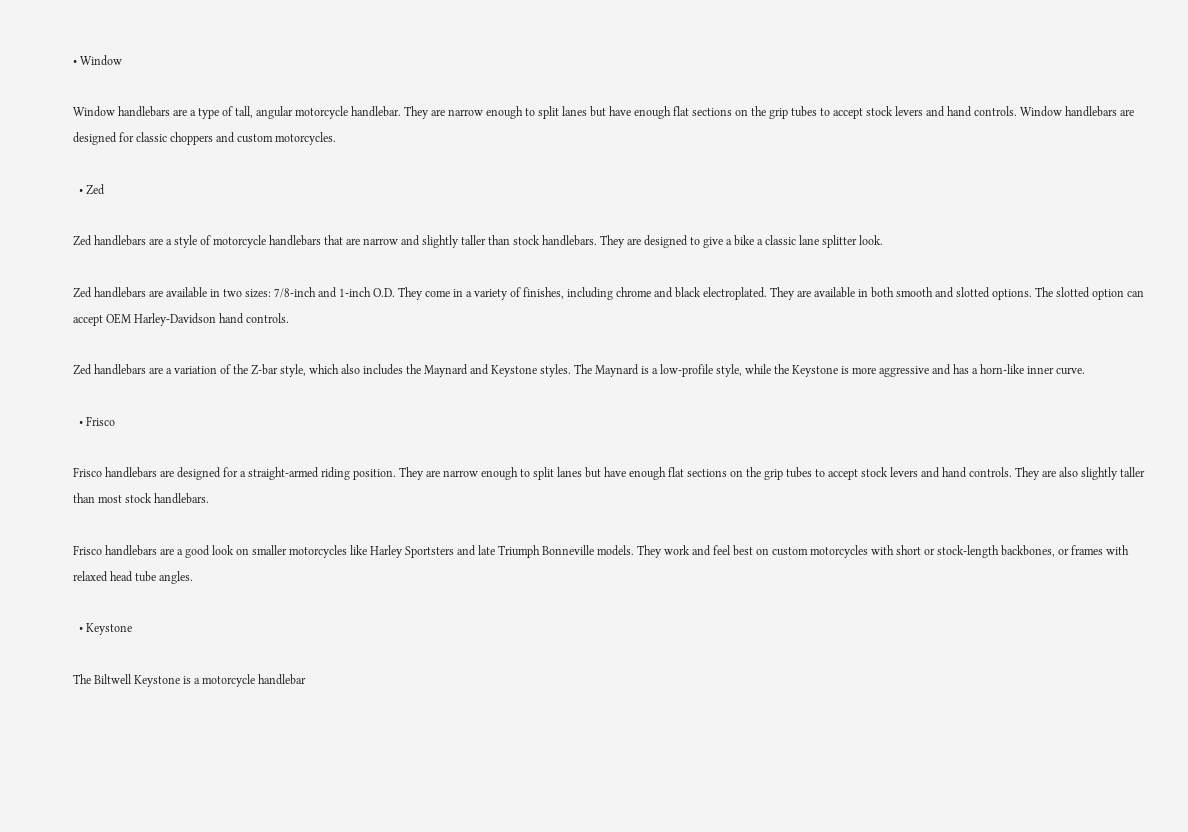• Window

Window handlebars are a type of tall, angular motorcycle handlebar. They are narrow enough to split lanes but have enough flat sections on the grip tubes to accept stock levers and hand controls. Window handlebars are designed for classic choppers and custom motorcycles.

  • Zed

Zed handlebars are a style of motorcycle handlebars that are narrow and slightly taller than stock handlebars. They are designed to give a bike a classic lane splitter look.

Zed handlebars are available in two sizes: 7/8-inch and 1-inch O.D. They come in a variety of finishes, including chrome and black electroplated. They are available in both smooth and slotted options. The slotted option can accept OEM Harley-Davidson hand controls.

Zed handlebars are a variation of the Z-bar style, which also includes the Maynard and Keystone styles. The Maynard is a low-profile style, while the Keystone is more aggressive and has a horn-like inner curve.

  • Frisco

Frisco handlebars are designed for a straight-armed riding position. They are narrow enough to split lanes but have enough flat sections on the grip tubes to accept stock levers and hand controls. They are also slightly taller than most stock handlebars.

Frisco handlebars are a good look on smaller motorcycles like Harley Sportsters and late Triumph Bonneville models. They work and feel best on custom motorcycles with short or stock-length backbones, or frames with relaxed head tube angles.

  • Keystone

The Biltwell Keystone is a motorcycle handlebar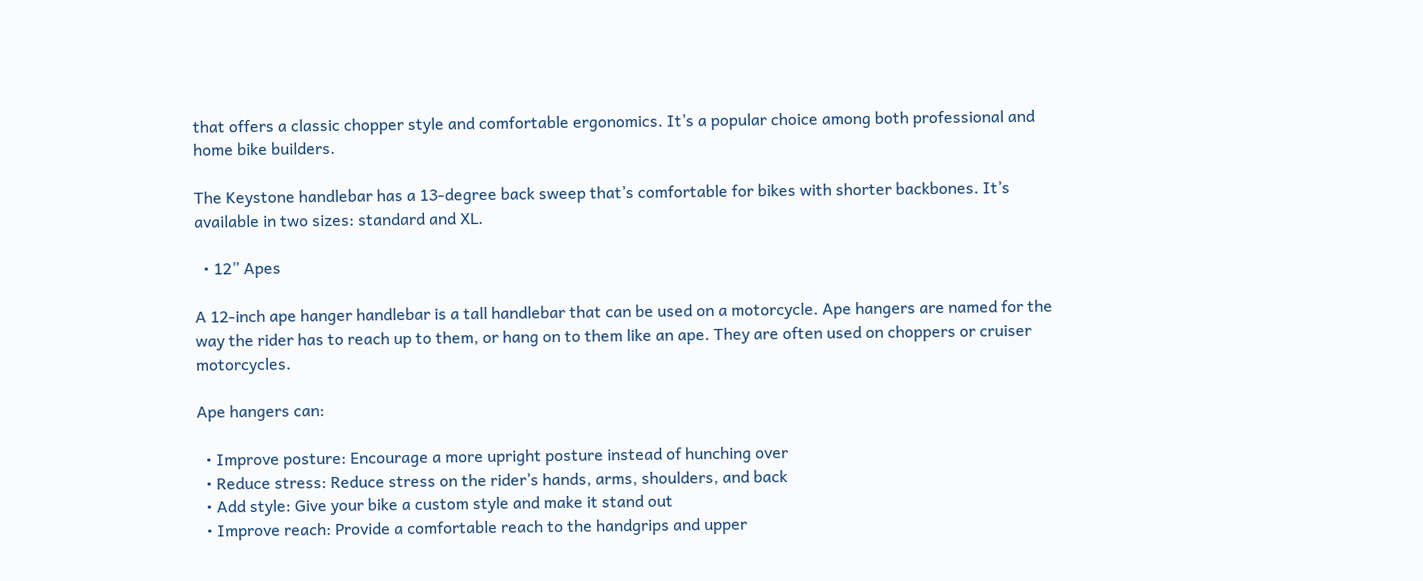that offers a classic chopper style and comfortable ergonomics. It’s a popular choice among both professional and home bike builders.

The Keystone handlebar has a 13-degree back sweep that’s comfortable for bikes with shorter backbones. It’s available in two sizes: standard and XL.

  • 12” Apes

A 12-inch ape hanger handlebar is a tall handlebar that can be used on a motorcycle. Ape hangers are named for the way the rider has to reach up to them, or hang on to them like an ape. They are often used on choppers or cruiser motorcycles.

Ape hangers can:

  • Improve posture: Encourage a more upright posture instead of hunching over
  • Reduce stress: Reduce stress on the rider’s hands, arms, shoulders, and back
  • Add style: Give your bike a custom style and make it stand out
  • Improve reach: Provide a comfortable reach to the handgrips and upper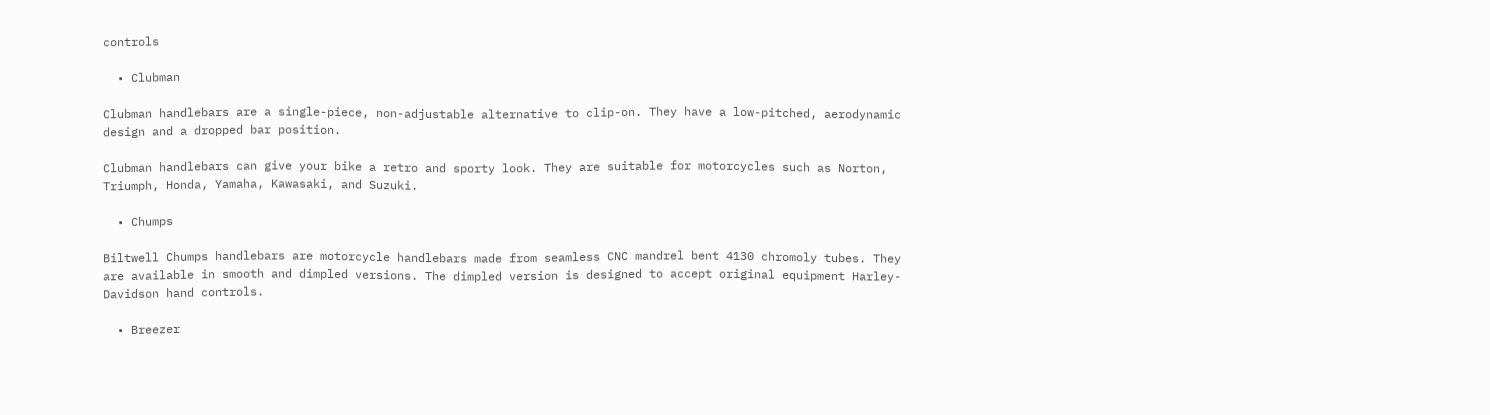controls

  • Clubman

Clubman handlebars are a single-piece, non-adjustable alternative to clip-on. They have a low-pitched, aerodynamic design and a dropped bar position.

Clubman handlebars can give your bike a retro and sporty look. They are suitable for motorcycles such as Norton, Triumph, Honda, Yamaha, Kawasaki, and Suzuki.

  • Chumps

Biltwell Chumps handlebars are motorcycle handlebars made from seamless CNC mandrel bent 4130 chromoly tubes. They are available in smooth and dimpled versions. The dimpled version is designed to accept original equipment Harley-Davidson hand controls.

  • Breezer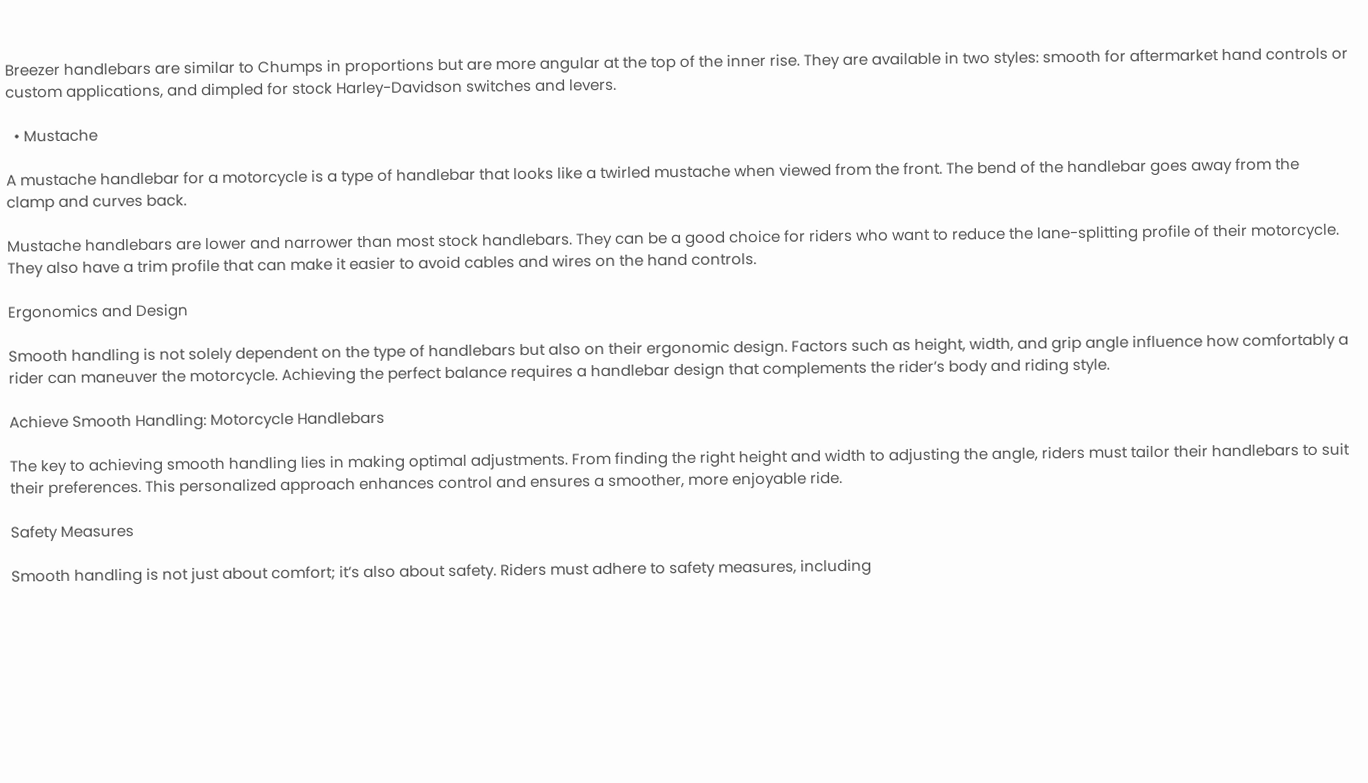Breezer handlebars are similar to Chumps in proportions but are more angular at the top of the inner rise. They are available in two styles: smooth for aftermarket hand controls or custom applications, and dimpled for stock Harley-Davidson switches and levers.

  • Mustache

A mustache handlebar for a motorcycle is a type of handlebar that looks like a twirled mustache when viewed from the front. The bend of the handlebar goes away from the clamp and curves back.

Mustache handlebars are lower and narrower than most stock handlebars. They can be a good choice for riders who want to reduce the lane-splitting profile of their motorcycle. They also have a trim profile that can make it easier to avoid cables and wires on the hand controls.

Ergonomics and Design

Smooth handling is not solely dependent on the type of handlebars but also on their ergonomic design. Factors such as height, width, and grip angle influence how comfortably a rider can maneuver the motorcycle. Achieving the perfect balance requires a handlebar design that complements the rider’s body and riding style.

Achieve Smooth Handling: Motorcycle Handlebars

The key to achieving smooth handling lies in making optimal adjustments. From finding the right height and width to adjusting the angle, riders must tailor their handlebars to suit their preferences. This personalized approach enhances control and ensures a smoother, more enjoyable ride.

Safety Measures

Smooth handling is not just about comfort; it’s also about safety. Riders must adhere to safety measures, including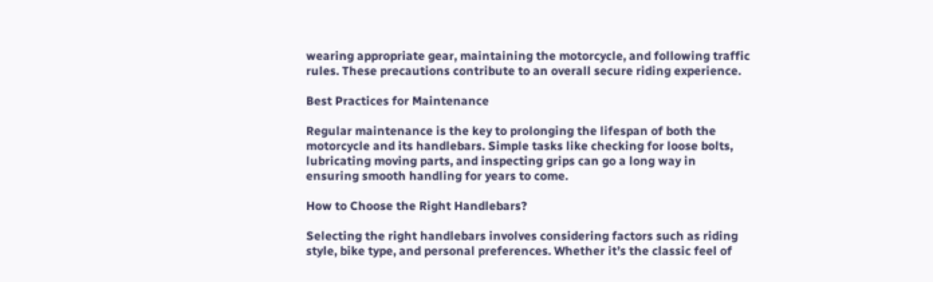wearing appropriate gear, maintaining the motorcycle, and following traffic rules. These precautions contribute to an overall secure riding experience.

Best Practices for Maintenance

Regular maintenance is the key to prolonging the lifespan of both the motorcycle and its handlebars. Simple tasks like checking for loose bolts, lubricating moving parts, and inspecting grips can go a long way in ensuring smooth handling for years to come.

How to Choose the Right Handlebars?

Selecting the right handlebars involves considering factors such as riding style, bike type, and personal preferences. Whether it’s the classic feel of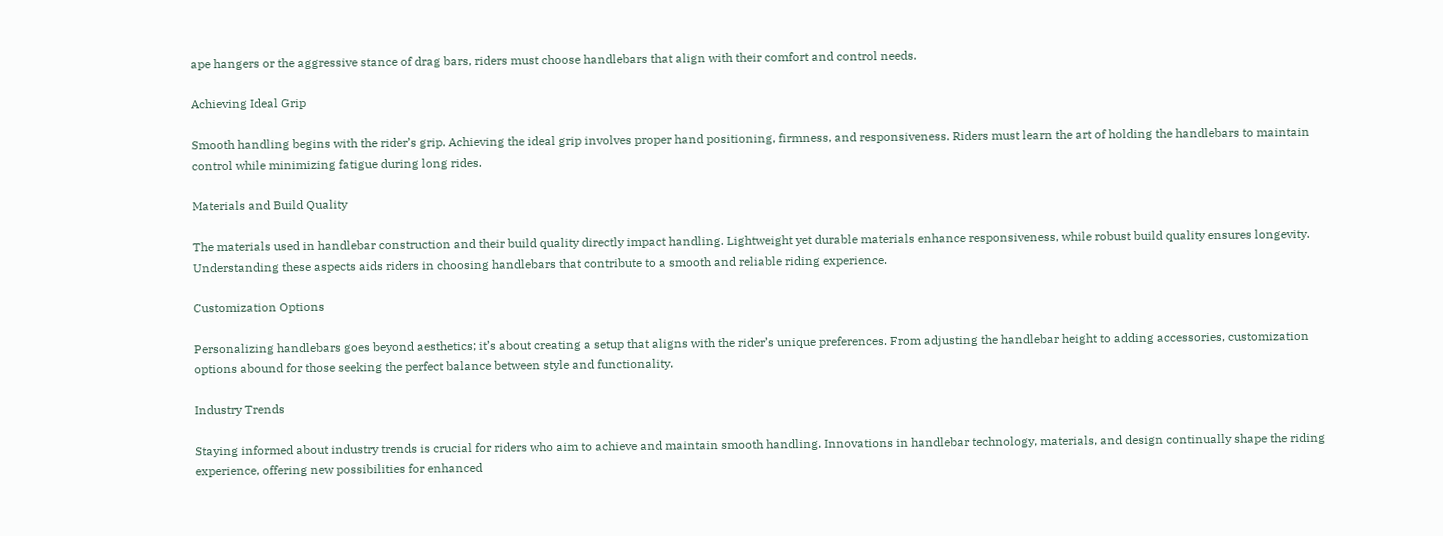ape hangers or the aggressive stance of drag bars, riders must choose handlebars that align with their comfort and control needs.

Achieving Ideal Grip

Smooth handling begins with the rider’s grip. Achieving the ideal grip involves proper hand positioning, firmness, and responsiveness. Riders must learn the art of holding the handlebars to maintain control while minimizing fatigue during long rides.

Materials and Build Quality

The materials used in handlebar construction and their build quality directly impact handling. Lightweight yet durable materials enhance responsiveness, while robust build quality ensures longevity. Understanding these aspects aids riders in choosing handlebars that contribute to a smooth and reliable riding experience.

Customization Options

Personalizing handlebars goes beyond aesthetics; it’s about creating a setup that aligns with the rider’s unique preferences. From adjusting the handlebar height to adding accessories, customization options abound for those seeking the perfect balance between style and functionality.

Industry Trends

Staying informed about industry trends is crucial for riders who aim to achieve and maintain smooth handling. Innovations in handlebar technology, materials, and design continually shape the riding experience, offering new possibilities for enhanced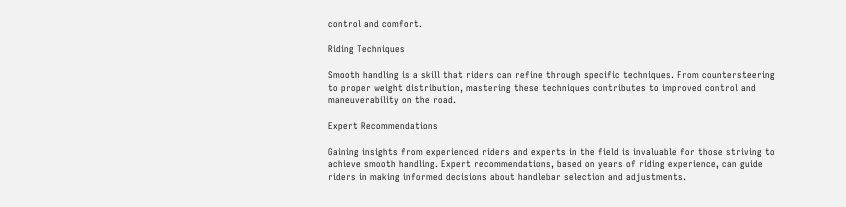control and comfort.

Riding Techniques

Smooth handling is a skill that riders can refine through specific techniques. From countersteering to proper weight distribution, mastering these techniques contributes to improved control and maneuverability on the road.

Expert Recommendations

Gaining insights from experienced riders and experts in the field is invaluable for those striving to achieve smooth handling. Expert recommendations, based on years of riding experience, can guide riders in making informed decisions about handlebar selection and adjustments.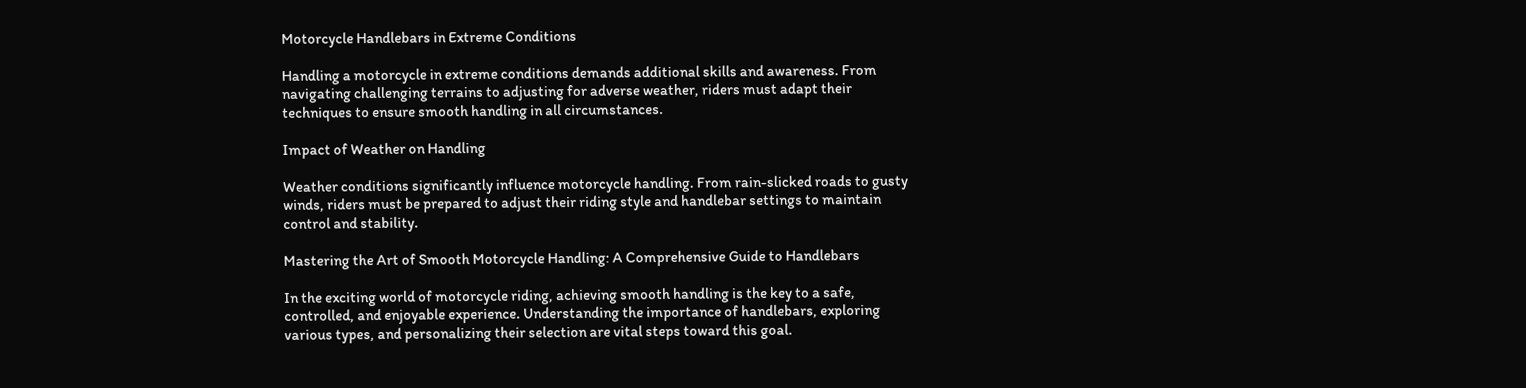Motorcycle Handlebars in Extreme Conditions

Handling a motorcycle in extreme conditions demands additional skills and awareness. From navigating challenging terrains to adjusting for adverse weather, riders must adapt their techniques to ensure smooth handling in all circumstances.

Impact of Weather on Handling

Weather conditions significantly influence motorcycle handling. From rain-slicked roads to gusty winds, riders must be prepared to adjust their riding style and handlebar settings to maintain control and stability.

Mastering the Art of Smooth Motorcycle Handling: A Comprehensive Guide to Handlebars

In the exciting world of motorcycle riding, achieving smooth handling is the key to a safe, controlled, and enjoyable experience. Understanding the importance of handlebars, exploring various types, and personalizing their selection are vital steps toward this goal.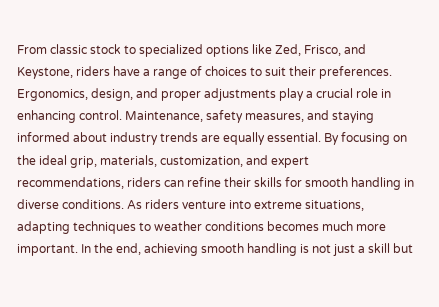From classic stock to specialized options like Zed, Frisco, and Keystone, riders have a range of choices to suit their preferences. Ergonomics, design, and proper adjustments play a crucial role in enhancing control. Maintenance, safety measures, and staying informed about industry trends are equally essential. By focusing on the ideal grip, materials, customization, and expert recommendations, riders can refine their skills for smooth handling in diverse conditions. As riders venture into extreme situations, adapting techniques to weather conditions becomes much more important. In the end, achieving smooth handling is not just a skill but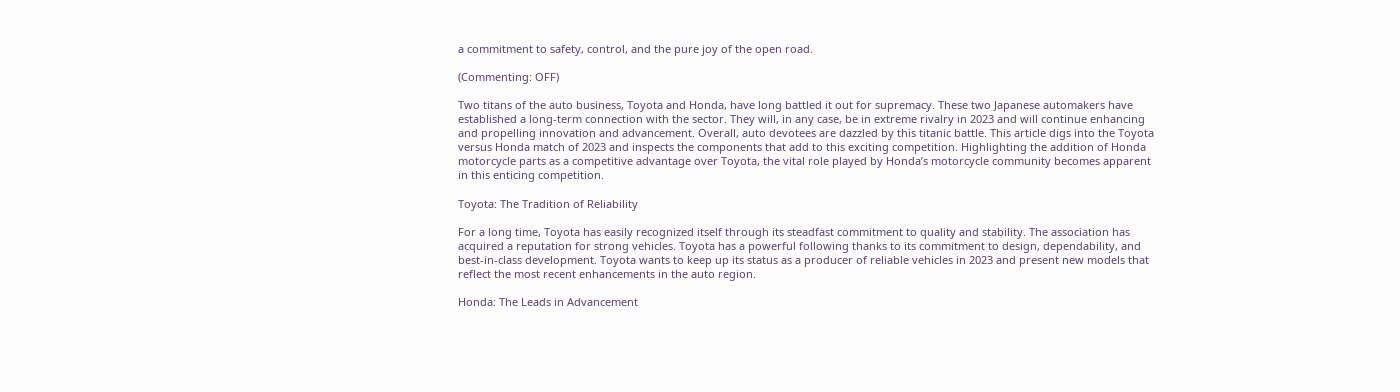a commitment to safety, control, and the pure joy of the open road.

(Commenting: OFF)

Two titans of the auto business, Toyota and Honda, have long battled it out for supremacy. These two Japanese automakers have established a long-term connection with the sector. They will, in any case, be in extreme rivalry in 2023 and will continue enhancing and propelling innovation and advancement. Overall, auto devotees are dazzled by this titanic battle. This article digs into the Toyota versus Honda match of 2023 and inspects the components that add to this exciting competition. Highlighting the addition of Honda motorcycle parts as a competitive advantage over Toyota, the vital role played by Honda’s motorcycle community becomes apparent in this enticing competition.

Toyota: The Tradition of Reliability

For a long time, Toyota has easily recognized itself through its steadfast commitment to quality and stability. The association has acquired a reputation for strong vehicles. Toyota has a powerful following thanks to its commitment to design, dependability, and best-in-class development. Toyota wants to keep up its status as a producer of reliable vehicles in 2023 and present new models that reflect the most recent enhancements in the auto region.

Honda: The Leads in Advancement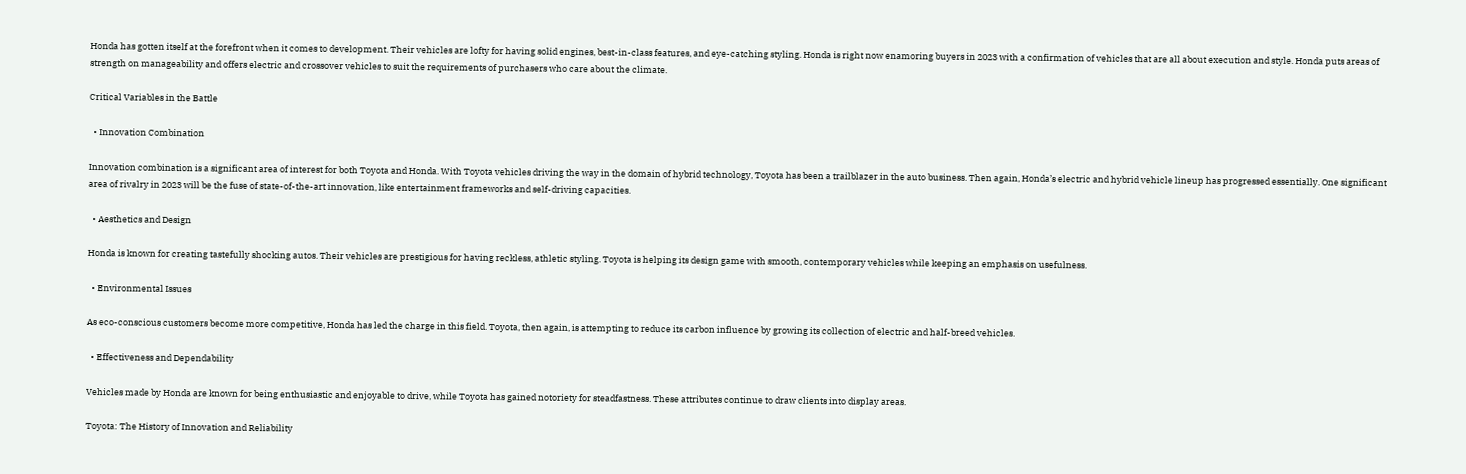Honda has gotten itself at the forefront when it comes to development. Their vehicles are lofty for having solid engines, best-in-class features, and eye-catching styling. Honda is right now enamoring buyers in 2023 with a confirmation of vehicles that are all about execution and style. Honda puts areas of strength on manageability and offers electric and crossover vehicles to suit the requirements of purchasers who care about the climate.

Critical Variables in the Battle

  • Innovation Combination

Innovation combination is a significant area of interest for both Toyota and Honda. With Toyota vehicles driving the way in the domain of hybrid technology, Toyota has been a trailblazer in the auto business. Then again, Honda’s electric and hybrid vehicle lineup has progressed essentially. One significant area of rivalry in 2023 will be the fuse of state-of-the-art innovation, like entertainment frameworks and self-driving capacities.

  • Aesthetics and Design

Honda is known for creating tastefully shocking autos. Their vehicles are prestigious for having reckless, athletic styling. Toyota is helping its design game with smooth, contemporary vehicles while keeping an emphasis on usefulness.

  • Environmental Issues

As eco-conscious customers become more competitive, Honda has led the charge in this field. Toyota, then again, is attempting to reduce its carbon influence by growing its collection of electric and half-breed vehicles.

  • Effectiveness and Dependability

Vehicles made by Honda are known for being enthusiastic and enjoyable to drive, while Toyota has gained notoriety for steadfastness. These attributes continue to draw clients into display areas.

Toyota: The History of Innovation and Reliability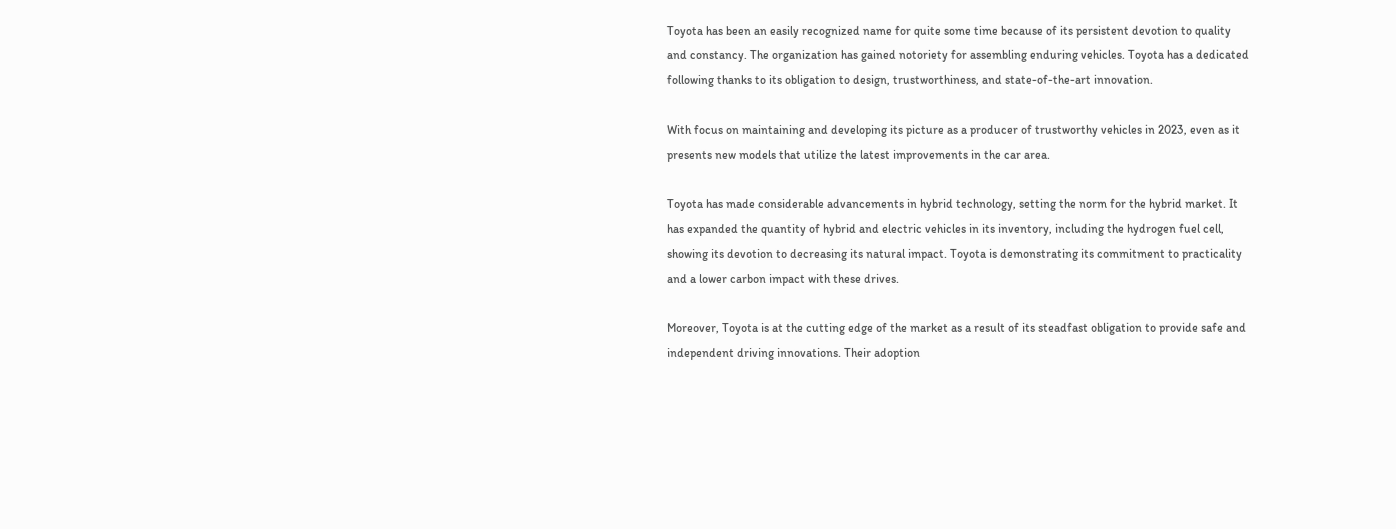Toyota has been an easily recognized name for quite some time because of its persistent devotion to quality and constancy. The organization has gained notoriety for assembling enduring vehicles. Toyota has a dedicated following thanks to its obligation to design, trustworthiness, and state-of-the-art innovation.

With focus on maintaining and developing its picture as a producer of trustworthy vehicles in 2023, even as it presents new models that utilize the latest improvements in the car area.

Toyota has made considerable advancements in hybrid technology, setting the norm for the hybrid market. It has expanded the quantity of hybrid and electric vehicles in its inventory, including the hydrogen fuel cell, showing its devotion to decreasing its natural impact. Toyota is demonstrating its commitment to practicality and a lower carbon impact with these drives.

Moreover, Toyota is at the cutting edge of the market as a result of its steadfast obligation to provide safe and independent driving innovations. Their adoption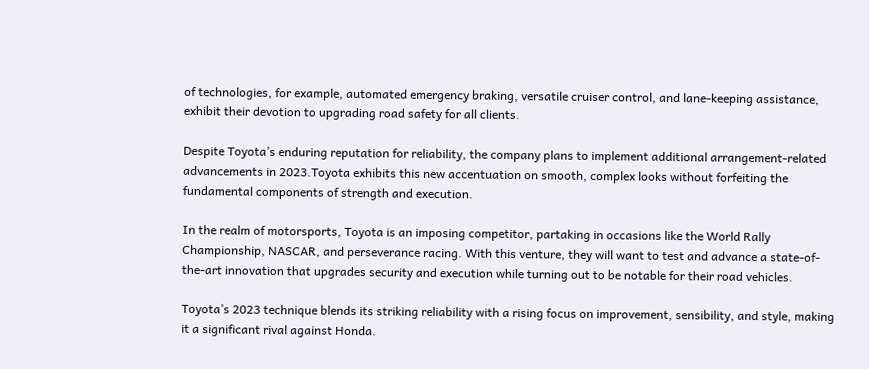of technologies, for example, automated emergency braking, versatile cruiser control, and lane-keeping assistance, exhibit their devotion to upgrading road safety for all clients.

Despite Toyota’s enduring reputation for reliability, the company plans to implement additional arrangement-related advancements in 2023.Toyota exhibits this new accentuation on smooth, complex looks without forfeiting the fundamental components of strength and execution.

In the realm of motorsports, Toyota is an imposing competitor, partaking in occasions like the World Rally Championship, NASCAR, and perseverance racing. With this venture, they will want to test and advance a state-of-the-art innovation that upgrades security and execution while turning out to be notable for their road vehicles.

Toyota’s 2023 technique blends its striking reliability with a rising focus on improvement, sensibility, and style, making it a significant rival against Honda.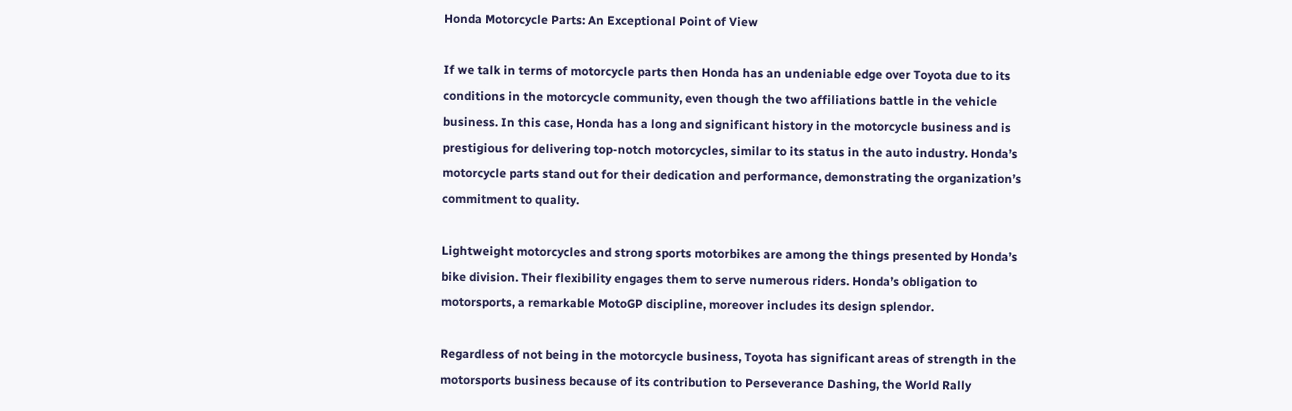Honda Motorcycle Parts: An Exceptional Point of View

If we talk in terms of motorcycle parts then Honda has an undeniable edge over Toyota due to its conditions in the motorcycle community, even though the two affiliations battle in the vehicle business. In this case, Honda has a long and significant history in the motorcycle business and is prestigious for delivering top-notch motorcycles, similar to its status in the auto industry. Honda’s motorcycle parts stand out for their dedication and performance, demonstrating the organization’s commitment to quality.

Lightweight motorcycles and strong sports motorbikes are among the things presented by Honda’s bike division. Their flexibility engages them to serve numerous riders. Honda’s obligation to motorsports, a remarkable MotoGP discipline, moreover includes its design splendor.

Regardless of not being in the motorcycle business, Toyota has significant areas of strength in the motorsports business because of its contribution to Perseverance Dashing, the World Rally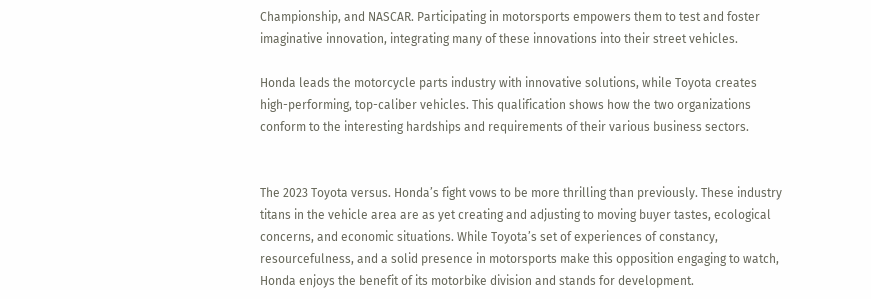Championship, and NASCAR. Participating in motorsports empowers them to test and foster imaginative innovation, integrating many of these innovations into their street vehicles.

Honda leads the motorcycle parts industry with innovative solutions, while Toyota creates high-performing, top-caliber vehicles. This qualification shows how the two organizations conform to the interesting hardships and requirements of their various business sectors.


The 2023 Toyota versus. Honda’s fight vows to be more thrilling than previously. These industry titans in the vehicle area are as yet creating and adjusting to moving buyer tastes, ecological concerns, and economic situations. While Toyota’s set of experiences of constancy, resourcefulness, and a solid presence in motorsports make this opposition engaging to watch, Honda enjoys the benefit of its motorbike division and stands for development.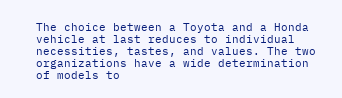The choice between a Toyota and a Honda vehicle at last reduces to individual necessities, tastes, and values. The two organizations have a wide determination of models to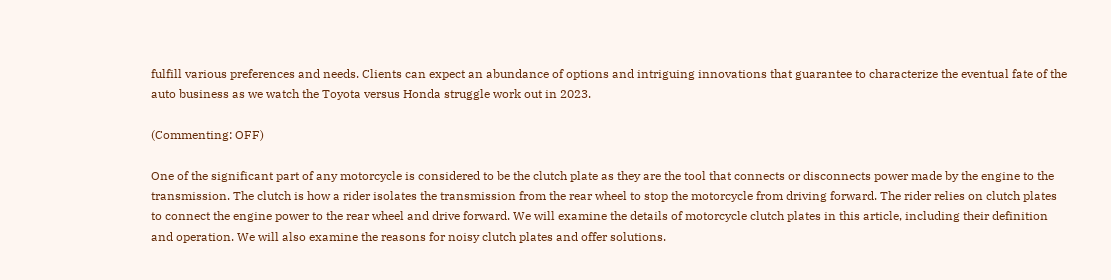fulfill various preferences and needs. Clients can expect an abundance of options and intriguing innovations that guarantee to characterize the eventual fate of the auto business as we watch the Toyota versus Honda struggle work out in 2023.

(Commenting: OFF)

One of the significant part of any motorcycle is considered to be the clutch plate as they are the tool that connects or disconnects power made by the engine to the transmission. The clutch is how a rider isolates the transmission from the rear wheel to stop the motorcycle from driving forward. The rider relies on clutch plates to connect the engine power to the rear wheel and drive forward. We will examine the details of motorcycle clutch plates in this article, including their definition and operation. We will also examine the reasons for noisy clutch plates and offer solutions.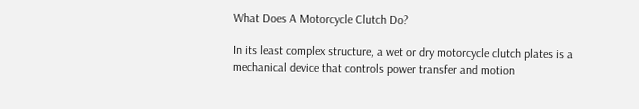What Does A Motorcycle Clutch Do?

In its least complex structure, a wet or dry motorcycle clutch plates is a mechanical device that controls power transfer and motion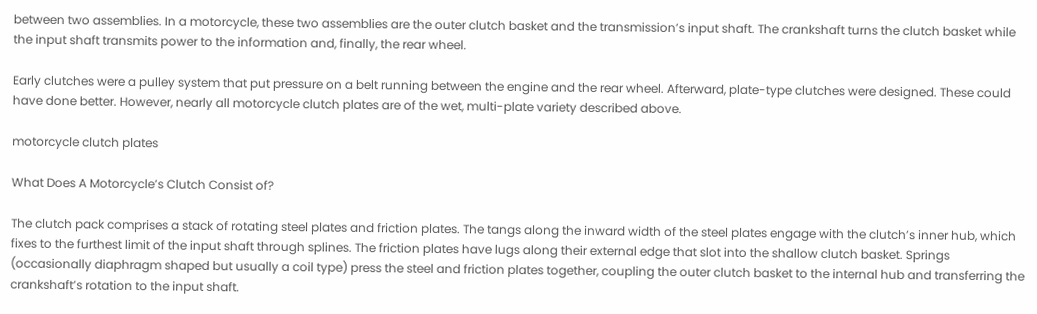between two assemblies. In a motorcycle, these two assemblies are the outer clutch basket and the transmission’s input shaft. The crankshaft turns the clutch basket while the input shaft transmits power to the information and, finally, the rear wheel.

Early clutches were a pulley system that put pressure on a belt running between the engine and the rear wheel. Afterward, plate-type clutches were designed. These could have done better. However, nearly all motorcycle clutch plates are of the wet, multi-plate variety described above.

motorcycle clutch plates

What Does A Motorcycle’s Clutch Consist of?

The clutch pack comprises a stack of rotating steel plates and friction plates. The tangs along the inward width of the steel plates engage with the clutch’s inner hub, which fixes to the furthest limit of the input shaft through splines. The friction plates have lugs along their external edge that slot into the shallow clutch basket. Springs (occasionally diaphragm shaped but usually a coil type) press the steel and friction plates together, coupling the outer clutch basket to the internal hub and transferring the crankshaft’s rotation to the input shaft.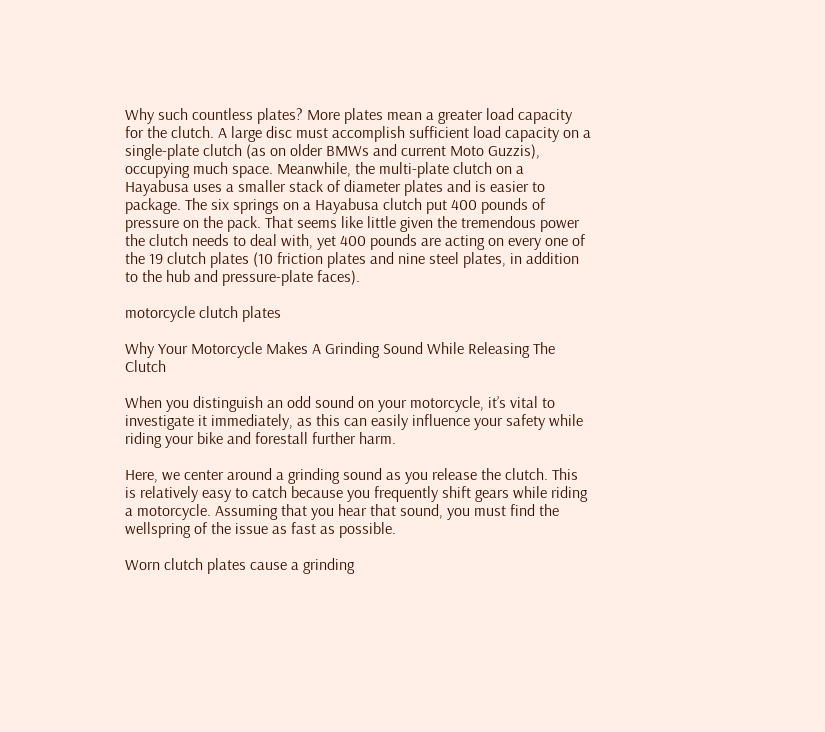Why such countless plates? More plates mean a greater load capacity for the clutch. A large disc must accomplish sufficient load capacity on a single-plate clutch (as on older BMWs and current Moto Guzzis), occupying much space. Meanwhile, the multi-plate clutch on a Hayabusa uses a smaller stack of diameter plates and is easier to package. The six springs on a Hayabusa clutch put 400 pounds of pressure on the pack. That seems like little given the tremendous power the clutch needs to deal with, yet 400 pounds are acting on every one of the 19 clutch plates (10 friction plates and nine steel plates, in addition to the hub and pressure-plate faces).

motorcycle clutch plates

Why Your Motorcycle Makes A Grinding Sound While Releasing The Clutch

When you distinguish an odd sound on your motorcycle, it’s vital to investigate it immediately, as this can easily influence your safety while riding your bike and forestall further harm.

Here, we center around a grinding sound as you release the clutch. This is relatively easy to catch because you frequently shift gears while riding a motorcycle. Assuming that you hear that sound, you must find the wellspring of the issue as fast as possible.

Worn clutch plates cause a grinding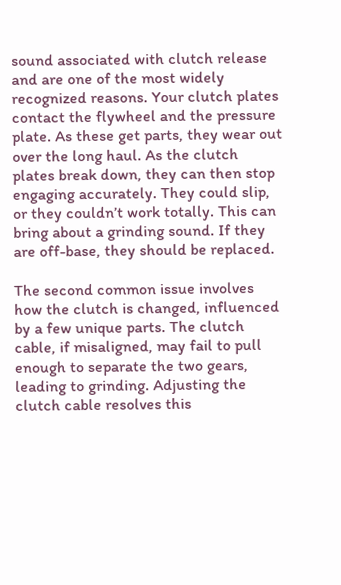sound associated with clutch release and are one of the most widely recognized reasons. Your clutch plates contact the flywheel and the pressure plate. As these get parts, they wear out over the long haul. As the clutch plates break down, they can then stop engaging accurately. They could slip, or they couldn’t work totally. This can bring about a grinding sound. If they are off-base, they should be replaced.

The second common issue involves how the clutch is changed, influenced by a few unique parts. The clutch cable, if misaligned, may fail to pull enough to separate the two gears, leading to grinding. Adjusting the clutch cable resolves this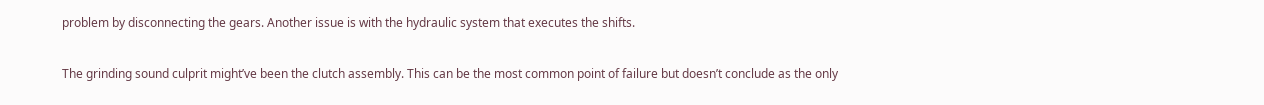problem by disconnecting the gears. Another issue is with the hydraulic system that executes the shifts.

The grinding sound culprit might’ve been the clutch assembly. This can be the most common point of failure but doesn’t conclude as the only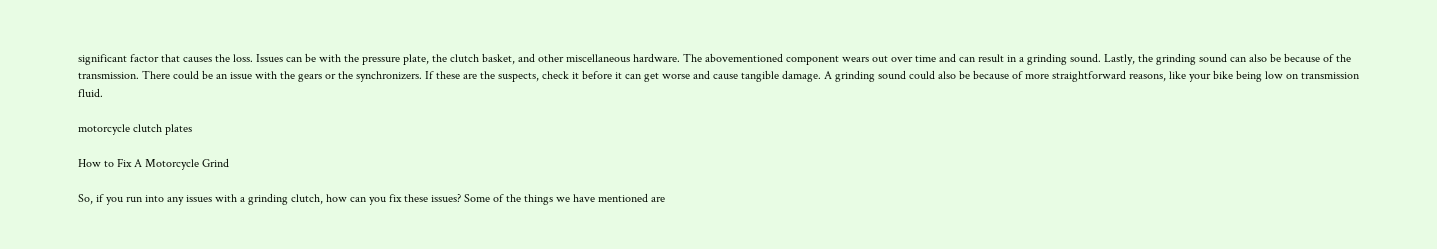significant factor that causes the loss. Issues can be with the pressure plate, the clutch basket, and other miscellaneous hardware. The abovementioned component wears out over time and can result in a grinding sound. Lastly, the grinding sound can also be because of the transmission. There could be an issue with the gears or the synchronizers. If these are the suspects, check it before it can get worse and cause tangible damage. A grinding sound could also be because of more straightforward reasons, like your bike being low on transmission fluid.

motorcycle clutch plates

How to Fix A Motorcycle Grind

So, if you run into any issues with a grinding clutch, how can you fix these issues? Some of the things we have mentioned are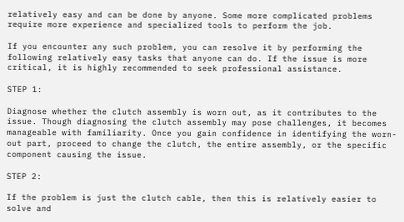relatively easy and can be done by anyone. Some more complicated problems require more experience and specialized tools to perform the job.

If you encounter any such problem, you can resolve it by performing the following relatively easy tasks that anyone can do. If the issue is more critical, it is highly recommended to seek professional assistance.

STEP 1:

Diagnose whether the clutch assembly is worn out, as it contributes to the issue. Though diagnosing the clutch assembly may pose challenges, it becomes manageable with familiarity. Once you gain confidence in identifying the worn-out part, proceed to change the clutch, the entire assembly, or the specific component causing the issue.

STEP 2:

If the problem is just the clutch cable, then this is relatively easier to solve and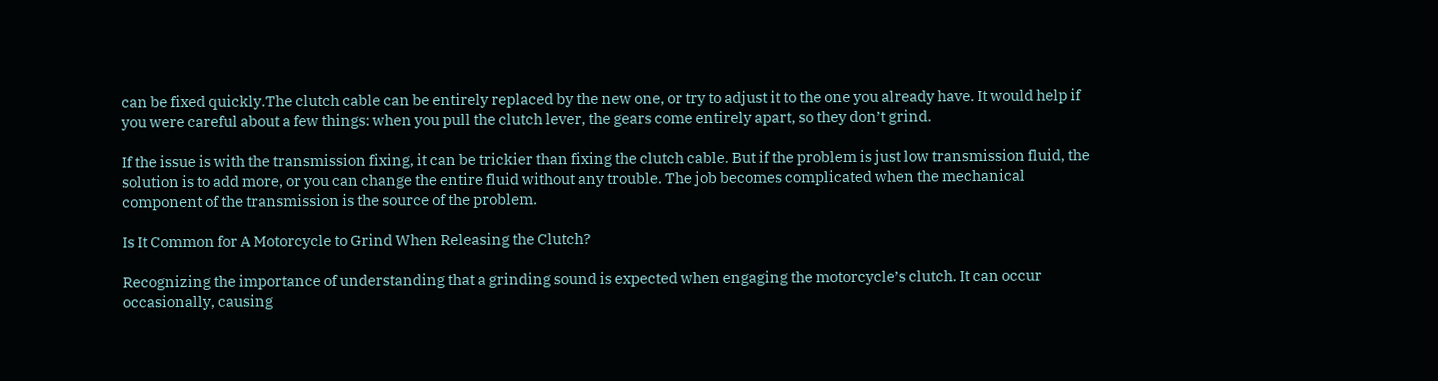can be fixed quickly.The clutch cable can be entirely replaced by the new one, or try to adjust it to the one you already have. It would help if you were careful about a few things: when you pull the clutch lever, the gears come entirely apart, so they don’t grind.

If the issue is with the transmission fixing, it can be trickier than fixing the clutch cable. But if the problem is just low transmission fluid, the solution is to add more, or you can change the entire fluid without any trouble. The job becomes complicated when the mechanical component of the transmission is the source of the problem.

Is It Common for A Motorcycle to Grind When Releasing the Clutch?

Recognizing the importance of understanding that a grinding sound is expected when engaging the motorcycle’s clutch. It can occur occasionally, causing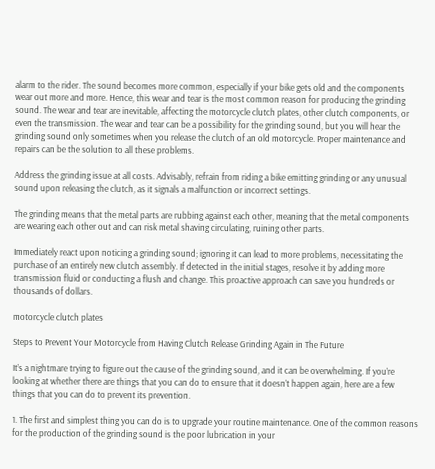alarm to the rider. The sound becomes more common, especially if your bike gets old and the components wear out more and more. Hence, this wear and tear is the most common reason for producing the grinding sound. The wear and tear are inevitable, affecting the motorcycle clutch plates, other clutch components, or even the transmission. The wear and tear can be a possibility for the grinding sound, but you will hear the grinding sound only sometimes when you release the clutch of an old motorcycle. Proper maintenance and repairs can be the solution to all these problems.

Address the grinding issue at all costs. Advisably, refrain from riding a bike emitting grinding or any unusual sound upon releasing the clutch, as it signals a malfunction or incorrect settings.

The grinding means that the metal parts are rubbing against each other, meaning that the metal components are wearing each other out and can risk metal shaving circulating, ruining other parts.

Immediately react upon noticing a grinding sound; ignoring it can lead to more problems, necessitating the purchase of an entirely new clutch assembly. If detected in the initial stages, resolve it by adding more transmission fluid or conducting a flush and change. This proactive approach can save you hundreds or thousands of dollars.

motorcycle clutch plates

Steps to Prevent Your Motorcycle from Having Clutch Release Grinding Again in The Future

It’s a nightmare trying to figure out the cause of the grinding sound, and it can be overwhelming. If you’re looking at whether there are things that you can do to ensure that it doesn’t happen again, here are a few things that you can do to prevent its prevention.

1. The first and simplest thing you can do is to upgrade your routine maintenance. One of the common reasons for the production of the grinding sound is the poor lubrication in your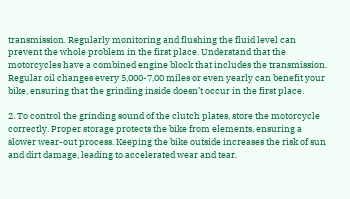transmission. Regularly monitoring and flushing the fluid level can prevent the whole problem in the first place. Understand that the motorcycles have a combined engine block that includes the transmission. Regular oil changes every 5,000-7,00 miles or even yearly can benefit your bike, ensuring that the grinding inside doesn’t occur in the first place.

2. To control the grinding sound of the clutch plates, store the motorcycle correctly. Proper storage protects the bike from elements, ensuring a slower wear-out process. Keeping the bike outside increases the risk of sun and dirt damage, leading to accelerated wear and tear.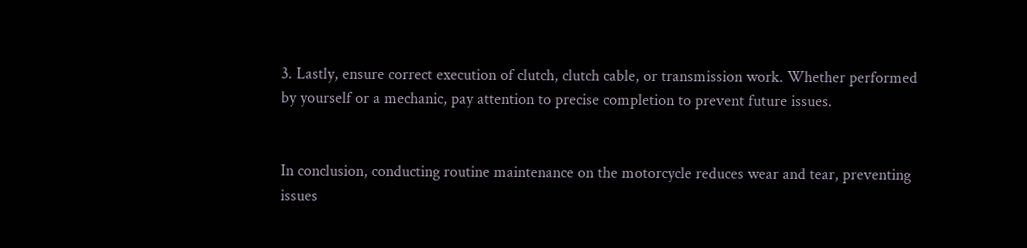3. Lastly, ensure correct execution of clutch, clutch cable, or transmission work. Whether performed by yourself or a mechanic, pay attention to precise completion to prevent future issues.


In conclusion, conducting routine maintenance on the motorcycle reduces wear and tear, preventing issues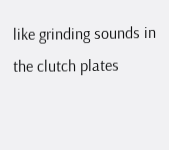like grinding sounds in the clutch plates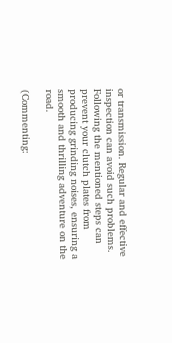or transmission. Regular and effective inspection can avoid such problems. Following the mentioned steps can prevent your clutch plates from producing grinding noises, ensuring a smooth and thrilling adventure on the road.

(Commenting: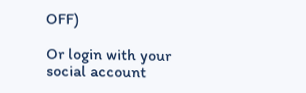OFF)

Or login with your social account